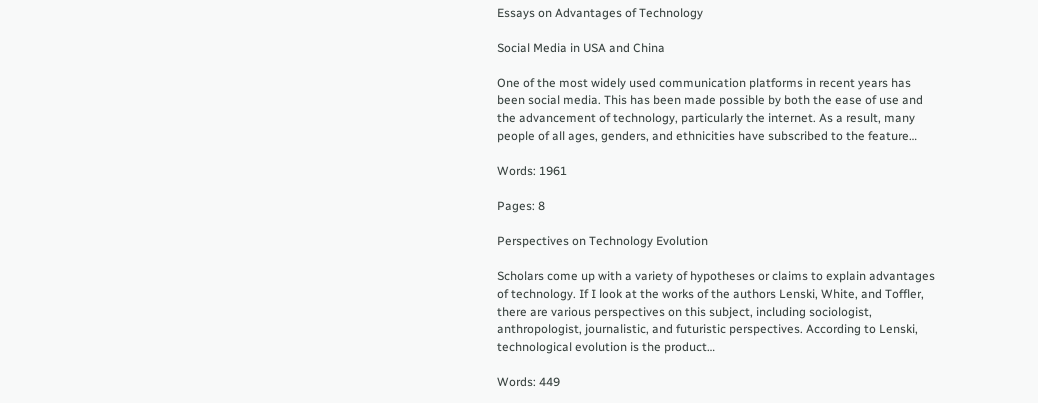Essays on Advantages of Technology

Social Media in USA and China

One of the most widely used communication platforms in recent years has been social media. This has been made possible by both the ease of use and the advancement of technology, particularly the internet. As a result, many people of all ages, genders, and ethnicities have subscribed to the feature…

Words: 1961

Pages: 8

Perspectives on Technology Evolution

Scholars come up with a variety of hypotheses or claims to explain advantages of technology. If I look at the works of the authors Lenski, White, and Toffler, there are various perspectives on this subject, including sociologist, anthropologist, journalistic, and futuristic perspectives. According to Lenski, technological evolution is the product…

Words: 449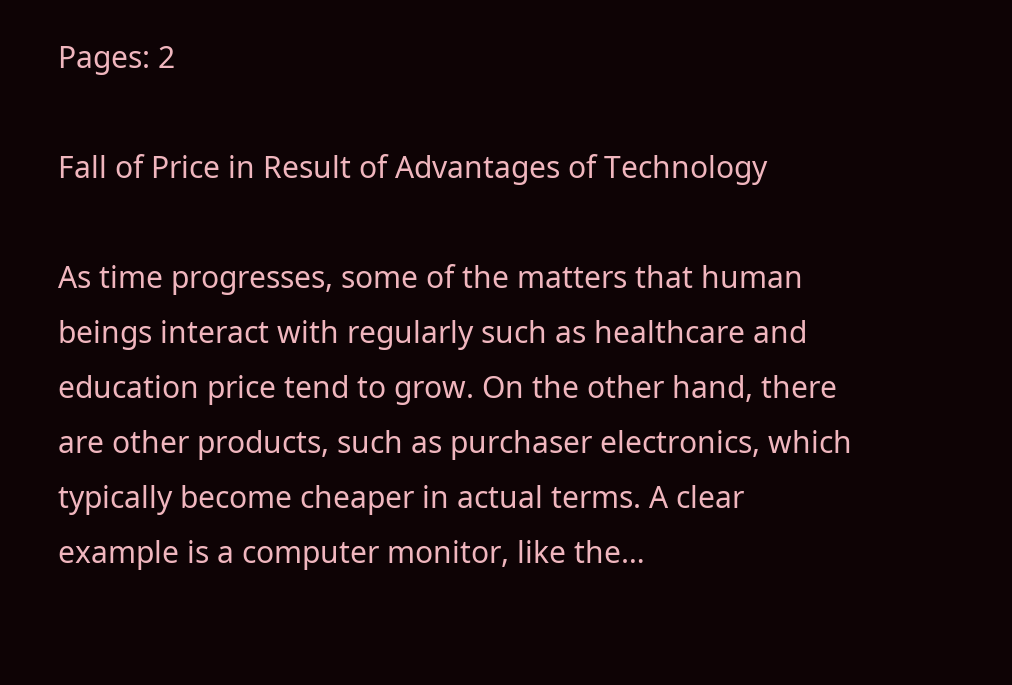Pages: 2

Fall of Price in Result of Advantages of Technology

As time progresses, some of the matters that human beings interact with regularly such as healthcare and education price tend to grow. On the other hand, there are other products, such as purchaser electronics, which typically become cheaper in actual terms. A clear example is a computer monitor, like the…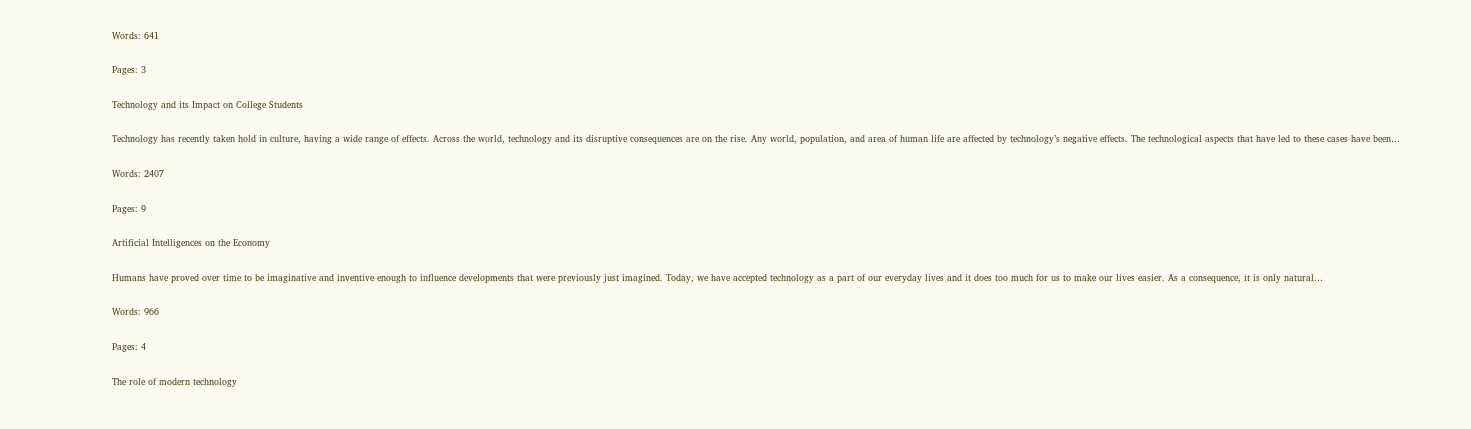Words: 641

Pages: 3

Technology and its Impact on College Students

Technology has recently taken hold in culture, having a wide range of effects. Across the world, technology and its disruptive consequences are on the rise. Any world, population, and area of human life are affected by technology’s negative effects. The technological aspects that have led to these cases have been…

Words: 2407

Pages: 9

Artificial Intelligences on the Economy

Humans have proved over time to be imaginative and inventive enough to influence developments that were previously just imagined. Today, we have accepted technology as a part of our everyday lives and it does too much for us to make our lives easier. As a consequence, it is only natural…

Words: 966

Pages: 4

The role of modern technology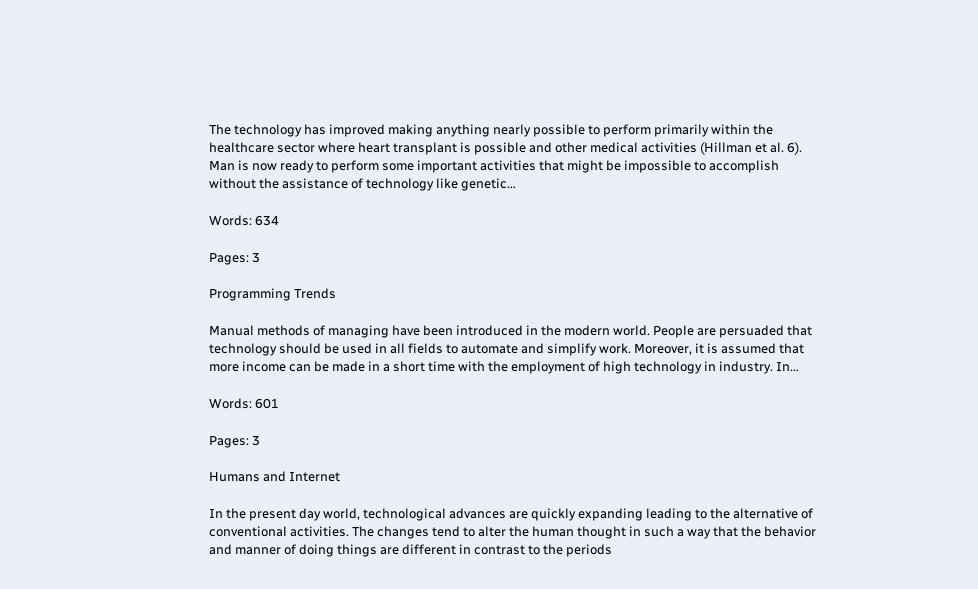The technology has improved making anything nearly possible to perform primarily within the healthcare sector where heart transplant is possible and other medical activities (Hillman et al. 6). Man is now ready to perform some important activities that might be impossible to accomplish without the assistance of technology like genetic…

Words: 634

Pages: 3

Programming Trends

Manual methods of managing have been introduced in the modern world. People are persuaded that technology should be used in all fields to automate and simplify work. Moreover, it is assumed that more income can be made in a short time with the employment of high technology in industry. In…

Words: 601

Pages: 3

Humans and Internet

In the present day world, technological advances are quickly expanding leading to the alternative of conventional activities. The changes tend to alter the human thought in such a way that the behavior and manner of doing things are different in contrast to the periods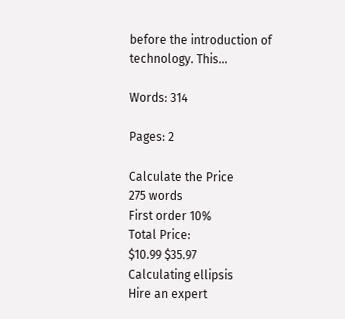before the introduction of technology. This…

Words: 314

Pages: 2

Calculate the Price
275 words
First order 10%
Total Price:
$10.99 $35.97
Calculating ellipsis
Hire an expert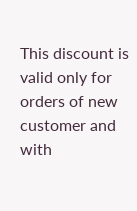This discount is valid only for orders of new customer and with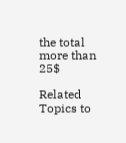the total more than 25$

Related Topics to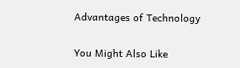Advantages of Technology

You Might Also Like